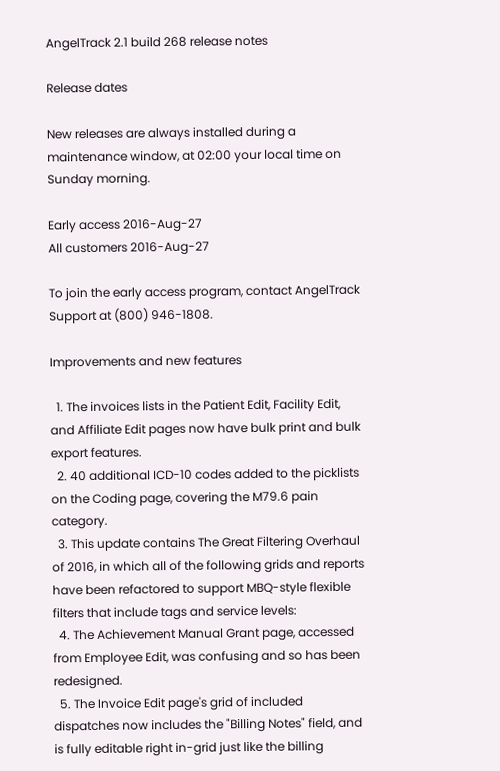AngelTrack 2.1 build 268 release notes

Release dates

New releases are always installed during a maintenance window, at 02:00 your local time on Sunday morning.

Early access 2016-Aug-27
All customers 2016-Aug-27

To join the early access program, contact AngelTrack Support at (800) 946-1808.

Improvements and new features

  1. The invoices lists in the Patient Edit, Facility Edit, and Affiliate Edit pages now have bulk print and bulk export features.
  2. 40 additional ICD-10 codes added to the picklists on the Coding page, covering the M79.6 pain category.
  3. This update contains The Great Filtering Overhaul of 2016, in which all of the following grids and reports have been refactored to support MBQ-style flexible filters that include tags and service levels:
  4. The Achievement Manual Grant page, accessed from Employee Edit, was confusing and so has been redesigned.
  5. The Invoice Edit page's grid of included dispatches now includes the "Billing Notes" field, and is fully editable right in-grid just like the billing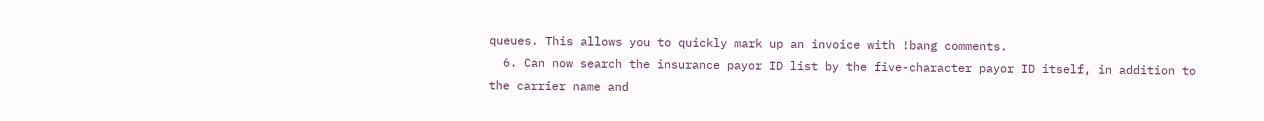queues. This allows you to quickly mark up an invoice with !bang comments.
  6. Can now search the insurance payor ID list by the five-character payor ID itself, in addition to the carrier name and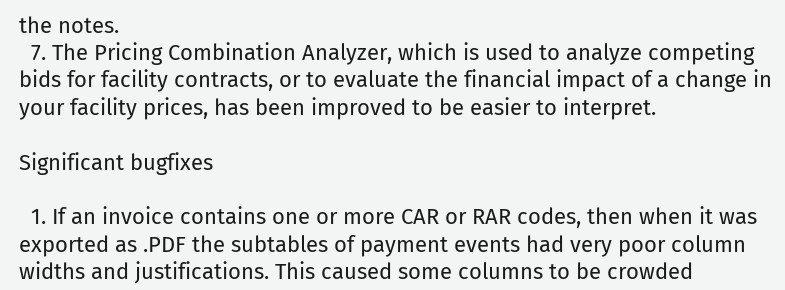the notes.
  7. The Pricing Combination Analyzer, which is used to analyze competing bids for facility contracts, or to evaluate the financial impact of a change in your facility prices, has been improved to be easier to interpret.

Significant bugfixes

  1. If an invoice contains one or more CAR or RAR codes, then when it was exported as .PDF the subtables of payment events had very poor column widths and justifications. This caused some columns to be crowded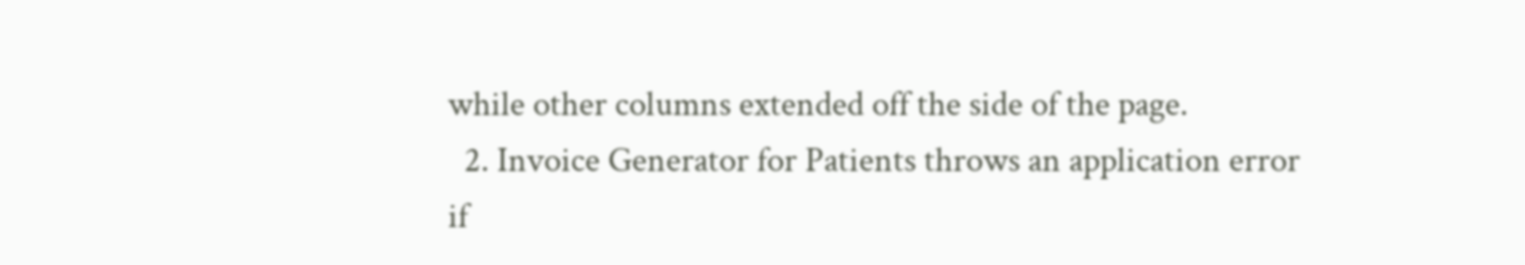while other columns extended off the side of the page.
  2. Invoice Generator for Patients throws an application error if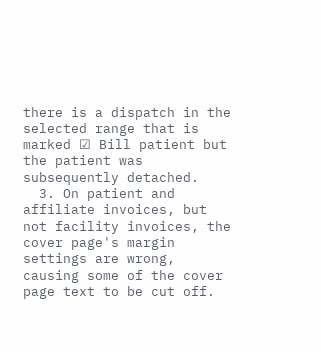there is a dispatch in the selected range that is marked ☑ Bill patient but the patient was subsequently detached.
  3. On patient and affiliate invoices, but not facility invoices, the cover page's margin settings are wrong, causing some of the cover page text to be cut off.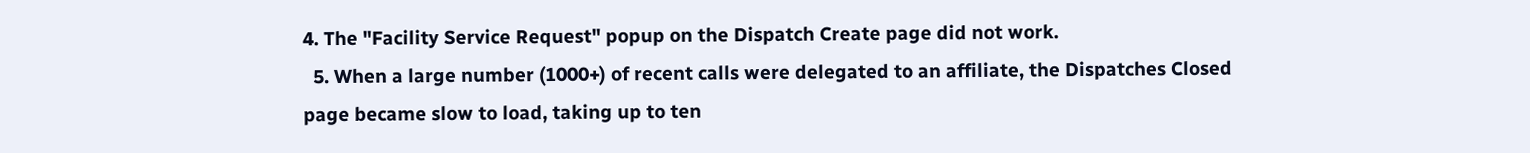4. The "Facility Service Request" popup on the Dispatch Create page did not work.
  5. When a large number (1000+) of recent calls were delegated to an affiliate, the Dispatches Closed page became slow to load, taking up to ten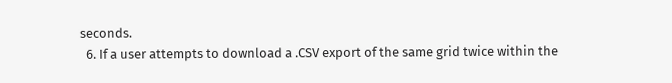seconds.
  6. If a user attempts to download a .CSV export of the same grid twice within the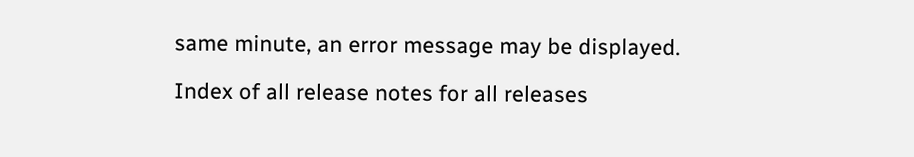same minute, an error message may be displayed.

Index of all release notes for all releases